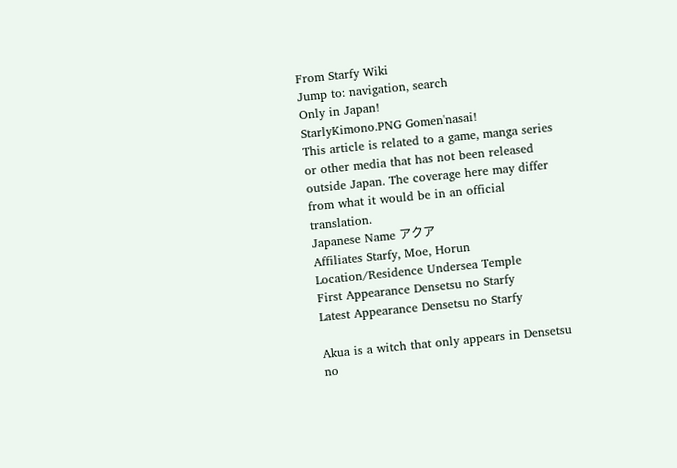From Starfy Wiki
Jump to: navigation, search
Only in Japan!
StarlyKimono.PNG Gomen'nasai!
This article is related to a game, manga series or other media that has not been released outside Japan. The coverage here may differ from what it would be in an official translation.
Japanese Name アクア
Affiliates Starfy, Moe, Horun
Location/Residence Undersea Temple
First Appearance Densetsu no Starfy
Latest Appearance Densetsu no Starfy

Akua is a witch that only appears in Densetsu no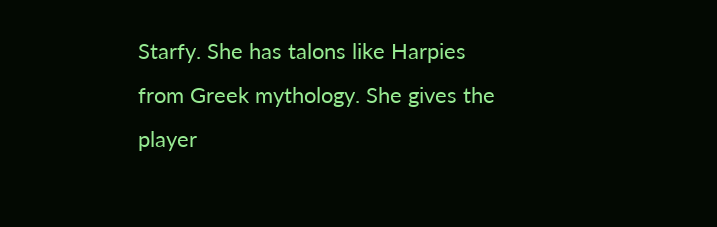Starfy. She has talons like Harpies from Greek mythology. She gives the player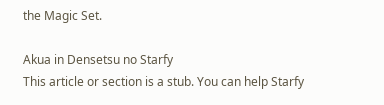the Magic Set.

Akua in Densetsu no Starfy
This article or section is a stub. You can help Starfy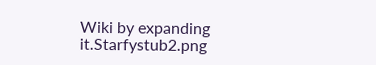Wiki by expanding it.Starfystub2.png